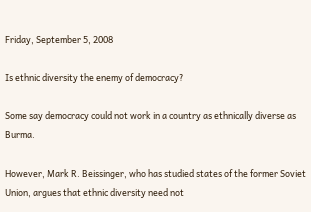Friday, September 5, 2008

Is ethnic diversity the enemy of democracy?

Some say democracy could not work in a country as ethnically diverse as Burma.

However, Mark R. Beissinger, who has studied states of the former Soviet Union, argues that ethnic diversity need not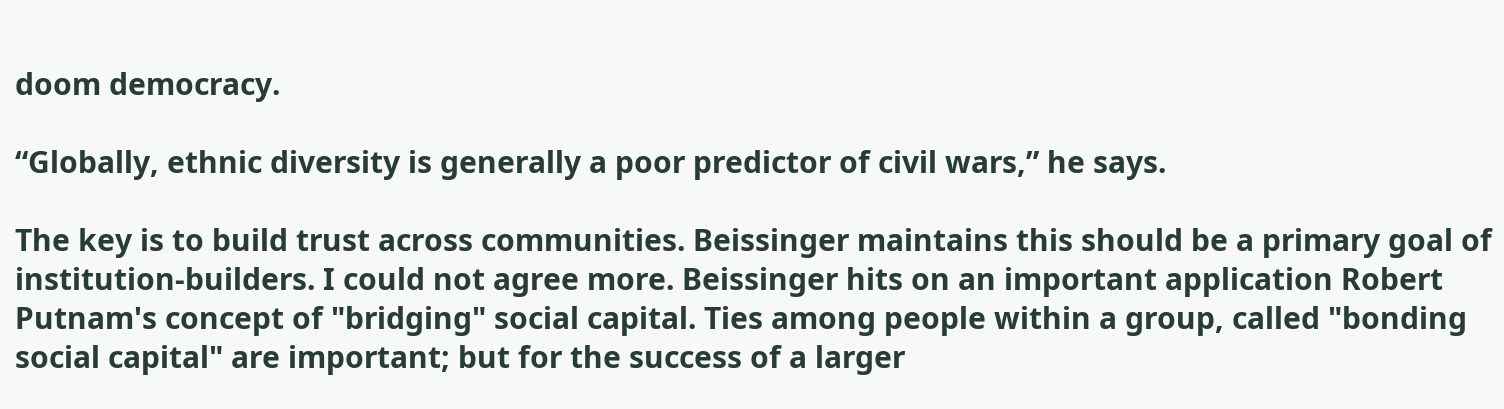doom democracy.

“Globally, ethnic diversity is generally a poor predictor of civil wars,” he says.

The key is to build trust across communities. Beissinger maintains this should be a primary goal of institution-builders. I could not agree more. Beissinger hits on an important application Robert Putnam's concept of "bridging" social capital. Ties among people within a group, called "bonding social capital" are important; but for the success of a larger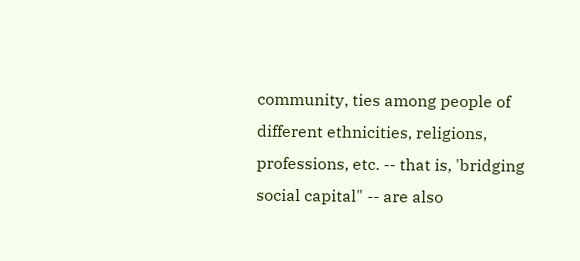community, ties among people of different ethnicities, religions, professions, etc. -- that is, 'bridging social capital" -- are also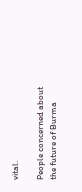vital.

People concerned about the future of Burma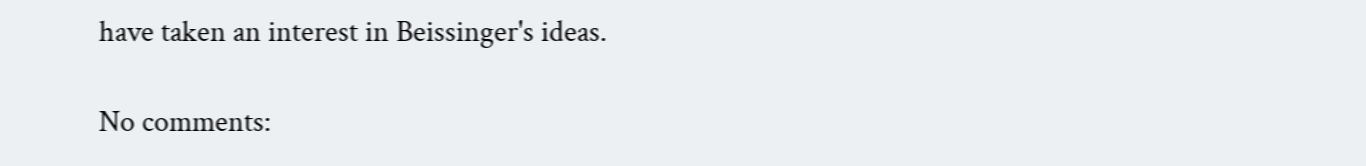have taken an interest in Beissinger's ideas.

No comments: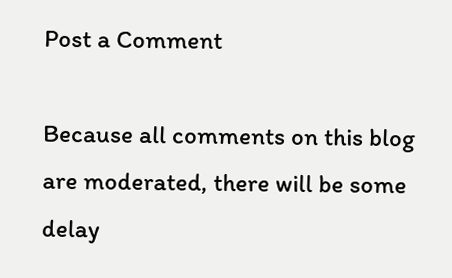Post a Comment

Because all comments on this blog are moderated, there will be some delay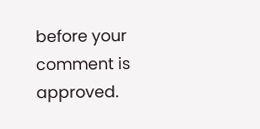before your comment is approved.